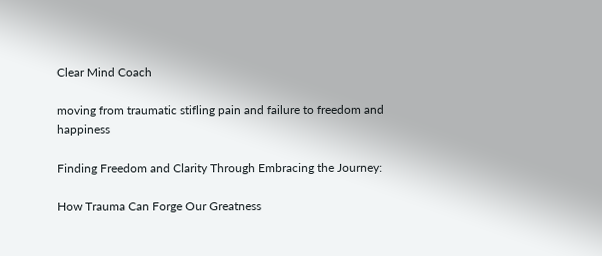Clear Mind Coach

moving from traumatic stifling pain and failure to freedom and happiness

Finding Freedom and Clarity Through Embracing the Journey:

How Trauma Can Forge Our Greatness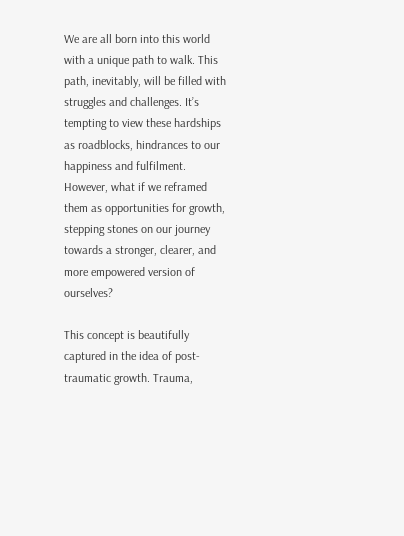We are all born into this world with a unique path to walk. This path, inevitably, will be filled with struggles and challenges. It’s tempting to view these hardships as roadblocks, hindrances to our happiness and fulfilment. However, what if we reframed them as opportunities for growth, stepping stones on our journey towards a stronger, clearer, and more empowered version of ourselves?

This concept is beautifully captured in the idea of post-traumatic growth. Trauma,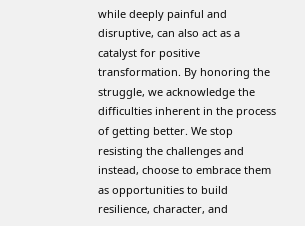while deeply painful and disruptive, can also act as a catalyst for positive transformation. By honoring the struggle, we acknowledge the difficulties inherent in the process of getting better. We stop resisting the challenges and instead, choose to embrace them as opportunities to build resilience, character, and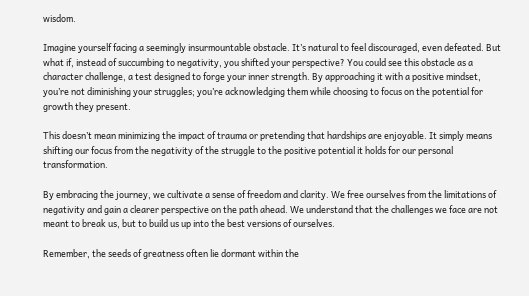wisdom.

Imagine yourself facing a seemingly insurmountable obstacle. It’s natural to feel discouraged, even defeated. But what if, instead of succumbing to negativity, you shifted your perspective? You could see this obstacle as a character challenge, a test designed to forge your inner strength. By approaching it with a positive mindset, you’re not diminishing your struggles; you’re acknowledging them while choosing to focus on the potential for growth they present.

This doesn’t mean minimizing the impact of trauma or pretending that hardships are enjoyable. It simply means shifting our focus from the negativity of the struggle to the positive potential it holds for our personal transformation.

By embracing the journey, we cultivate a sense of freedom and clarity. We free ourselves from the limitations of negativity and gain a clearer perspective on the path ahead. We understand that the challenges we face are not meant to break us, but to build us up into the best versions of ourselves.

Remember, the seeds of greatness often lie dormant within the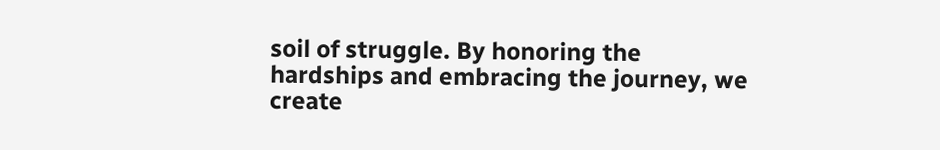soil of struggle. By honoring the hardships and embracing the journey, we create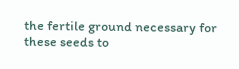the fertile ground necessary for these seeds to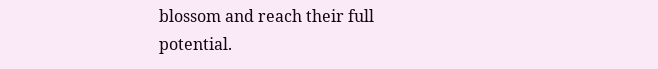blossom and reach their full potential.